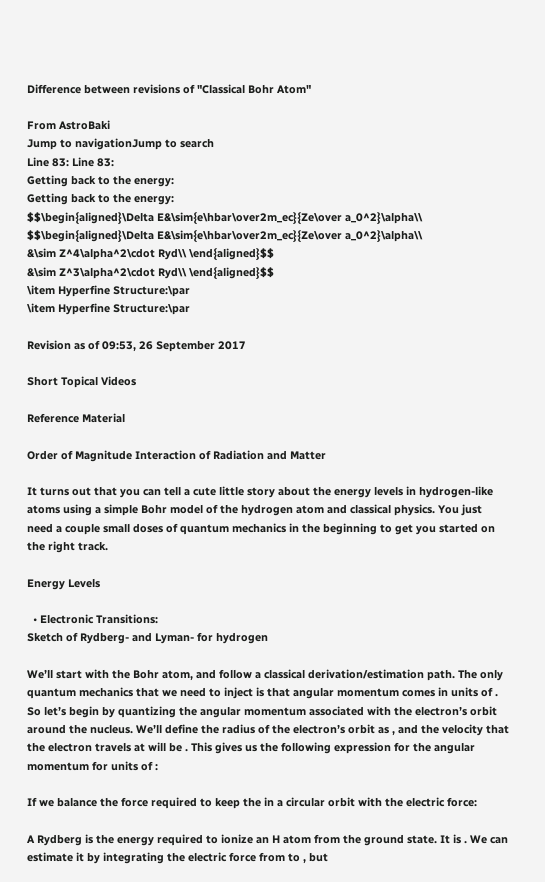Difference between revisions of "Classical Bohr Atom"

From AstroBaki
Jump to navigationJump to search
Line 83: Line 83:
Getting back to the energy:
Getting back to the energy:
$$\begin{aligned}\Delta E&\sim{e\hbar\over2m_ec}{Ze\over a_0^2}\alpha\\
$$\begin{aligned}\Delta E&\sim{e\hbar\over2m_ec}{Ze\over a_0^2}\alpha\\
&\sim Z^4\alpha^2\cdot Ryd\\ \end{aligned}$$
&\sim Z^3\alpha^2\cdot Ryd\\ \end{aligned}$$
\item Hyperfine Structure:\par
\item Hyperfine Structure:\par

Revision as of 09:53, 26 September 2017

Short Topical Videos

Reference Material

Order of Magnitude Interaction of Radiation and Matter

It turns out that you can tell a cute little story about the energy levels in hydrogen-like atoms using a simple Bohr model of the hydrogen atom and classical physics. You just need a couple small doses of quantum mechanics in the beginning to get you started on the right track.

Energy Levels

  • Electronic Transitions:
Sketch of Rydberg- and Lyman- for hydrogen

We’ll start with the Bohr atom, and follow a classical derivation/estimation path. The only quantum mechanics that we need to inject is that angular momentum comes in units of . So let’s begin by quantizing the angular momentum associated with the electron’s orbit around the nucleus. We’ll define the radius of the electron’s orbit as , and the velocity that the electron travels at will be . This gives us the following expression for the angular momentum for units of :

If we balance the force required to keep the in a circular orbit with the electric force:

A Rydberg is the energy required to ionize an H atom from the ground state. It is . We can estimate it by integrating the electric force from to , but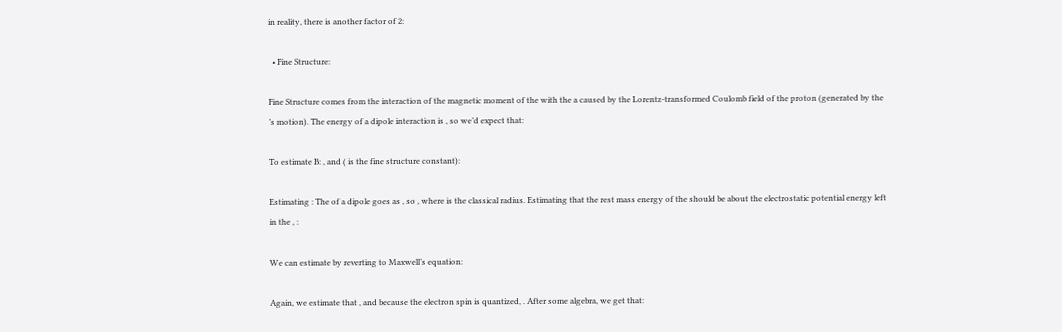in reality, there is another factor of 2:

  • Fine Structure:

Fine Structure comes from the interaction of the magnetic moment of the with the a caused by the Lorentz-transformed Coulomb field of the proton (generated by the ’s motion). The energy of a dipole interaction is , so we’d expect that:

To estimate B: , and ( is the fine structure constant):

Estimating : The of a dipole goes as , so , where is the classical radius. Estimating that the rest mass energy of the should be about the electrostatic potential energy left in the , :

We can estimate by reverting to Maxwell’s equation:

Again, we estimate that , and because the electron spin is quantized, . After some algebra, we get that: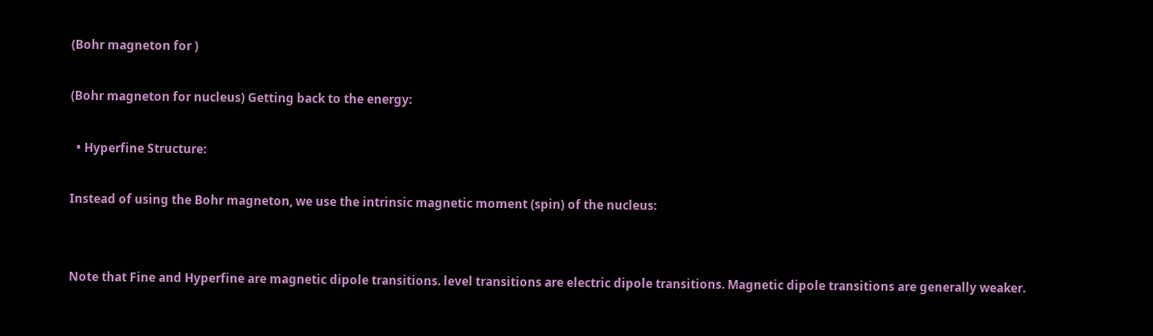(Bohr magneton for )

(Bohr magneton for nucleus) Getting back to the energy:

  • Hyperfine Structure:

Instead of using the Bohr magneton, we use the intrinsic magnetic moment (spin) of the nucleus:


Note that Fine and Hyperfine are magnetic dipole transitions. level transitions are electric dipole transitions. Magnetic dipole transitions are generally weaker.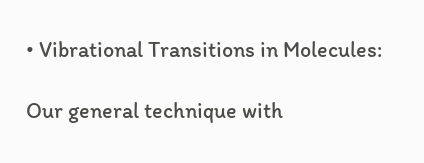• Vibrational Transitions in Molecules:

Our general technique with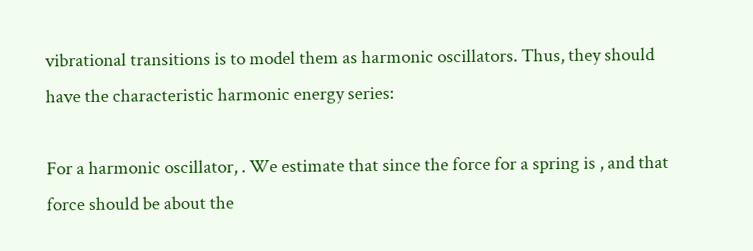vibrational transitions is to model them as harmonic oscillators. Thus, they should have the characteristic harmonic energy series:

For a harmonic oscillator, . We estimate that since the force for a spring is , and that force should be about the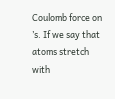Coulomb force on ’s. If we say that atoms stretch with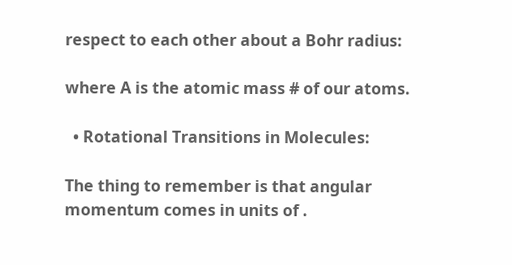respect to each other about a Bohr radius:

where A is the atomic mass # of our atoms.

  • Rotational Transitions in Molecules:

The thing to remember is that angular momentum comes in units of .